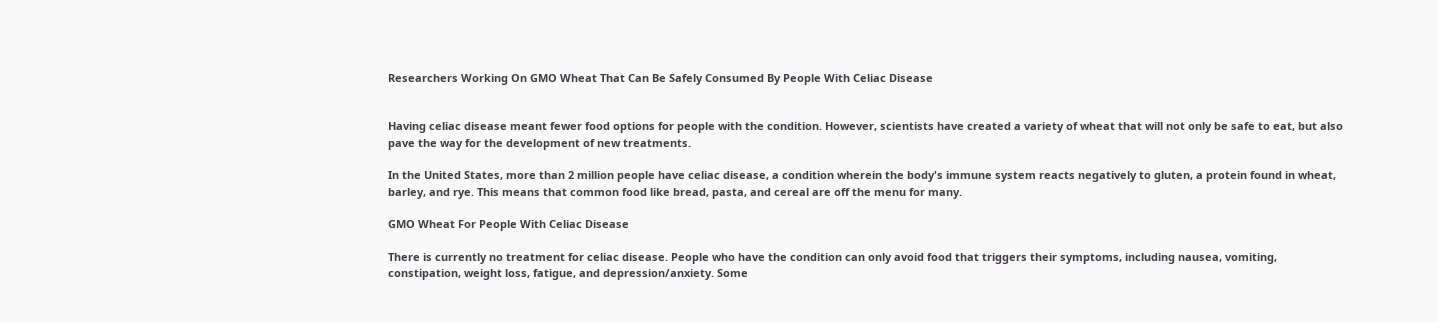Researchers Working On GMO Wheat That Can Be Safely Consumed By People With Celiac Disease


Having celiac disease meant fewer food options for people with the condition. However, scientists have created a variety of wheat that will not only be safe to eat, but also pave the way for the development of new treatments.

In the United States, more than 2 million people have celiac disease, a condition wherein the body's immune system reacts negatively to gluten, a protein found in wheat, barley, and rye. This means that common food like bread, pasta, and cereal are off the menu for many.

GMO Wheat For People With Celiac Disease

There is currently no treatment for celiac disease. People who have the condition can only avoid food that triggers their symptoms, including nausea, vomiting, constipation, weight loss, fatigue, and depression/anxiety. Some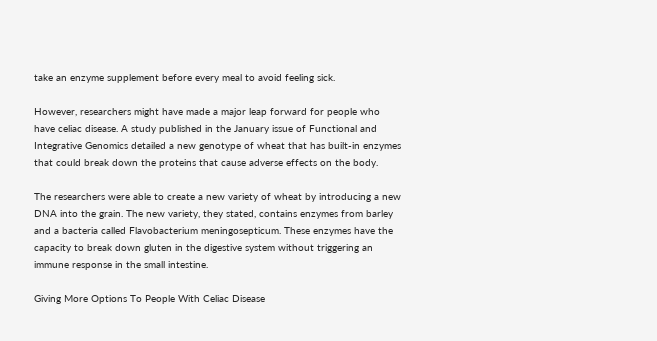take an enzyme supplement before every meal to avoid feeling sick.

However, researchers might have made a major leap forward for people who have celiac disease. A study published in the January issue of Functional and Integrative Genomics detailed a new genotype of wheat that has built-in enzymes that could break down the proteins that cause adverse effects on the body.

The researchers were able to create a new variety of wheat by introducing a new DNA into the grain. The new variety, they stated, contains enzymes from barley and a bacteria called Flavobacterium meningosepticum. These enzymes have the capacity to break down gluten in the digestive system without triggering an immune response in the small intestine.

Giving More Options To People With Celiac Disease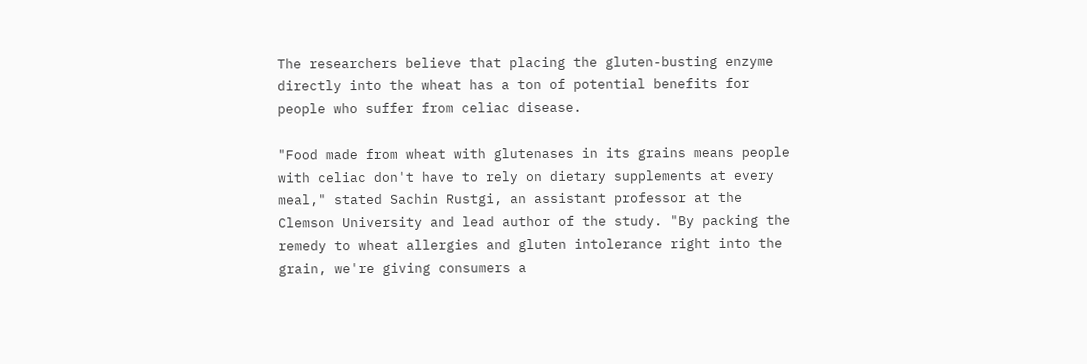The researchers believe that placing the gluten-busting enzyme directly into the wheat has a ton of potential benefits for people who suffer from celiac disease.

"Food made from wheat with glutenases in its grains means people with celiac don't have to rely on dietary supplements at every meal," stated Sachin Rustgi, an assistant professor at the Clemson University and lead author of the study. "By packing the remedy to wheat allergies and gluten intolerance right into the grain, we're giving consumers a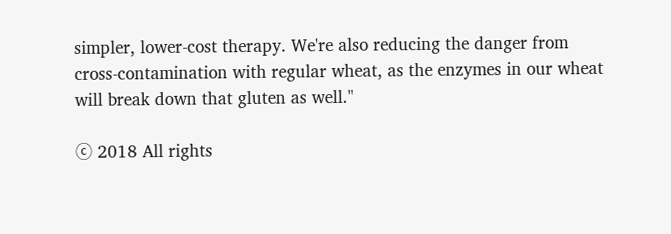simpler, lower‑cost therapy. We're also reducing the danger from cross-contamination with regular wheat, as the enzymes in our wheat will break down that gluten as well."

ⓒ 2018 All rights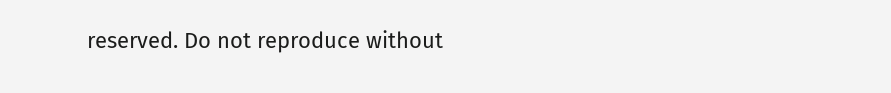reserved. Do not reproduce without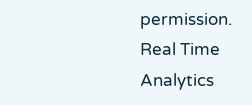permission.
Real Time Analytics